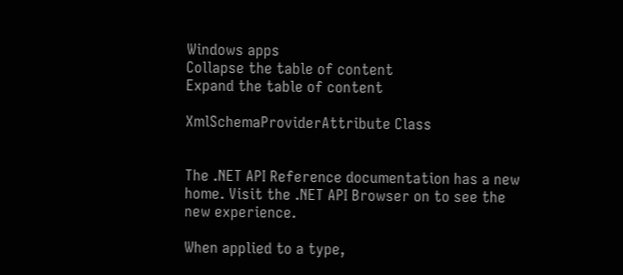Windows apps
Collapse the table of content
Expand the table of content

XmlSchemaProviderAttribute Class


The .NET API Reference documentation has a new home. Visit the .NET API Browser on to see the new experience.

When applied to a type,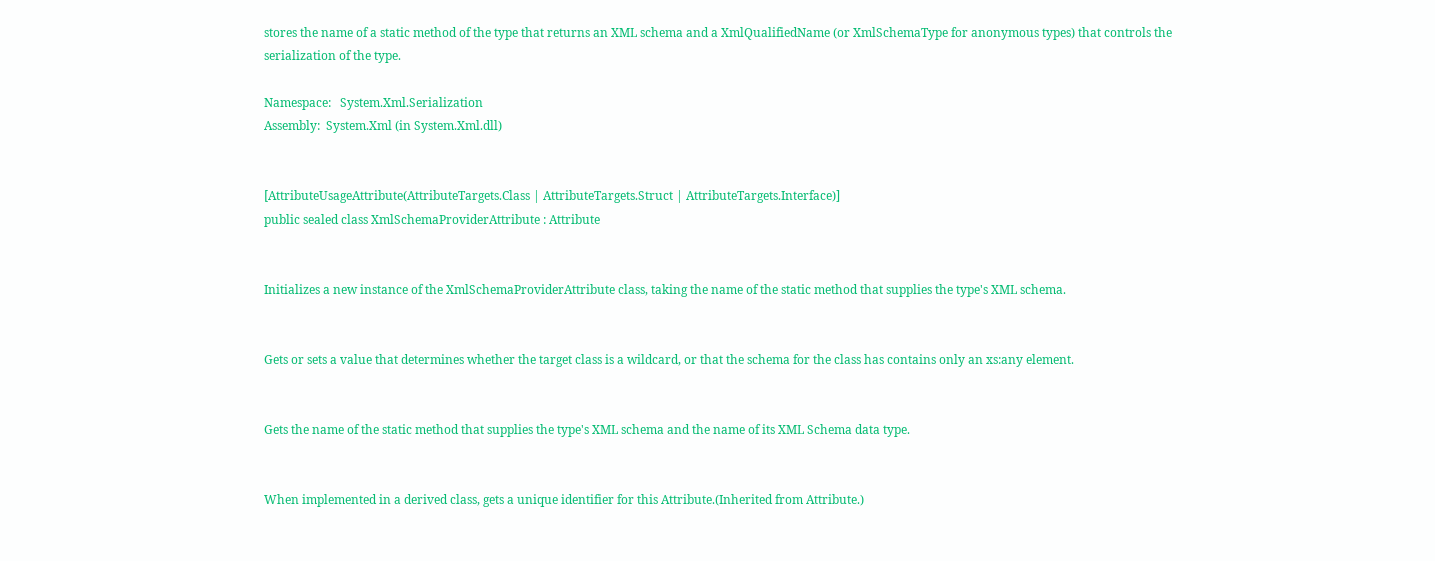stores the name of a static method of the type that returns an XML schema and a XmlQualifiedName (or XmlSchemaType for anonymous types) that controls the serialization of the type.

Namespace:   System.Xml.Serialization
Assembly:  System.Xml (in System.Xml.dll)


[AttributeUsageAttribute(AttributeTargets.Class | AttributeTargets.Struct | AttributeTargets.Interface)]
public sealed class XmlSchemaProviderAttribute : Attribute


Initializes a new instance of the XmlSchemaProviderAttribute class, taking the name of the static method that supplies the type's XML schema.


Gets or sets a value that determines whether the target class is a wildcard, or that the schema for the class has contains only an xs:any element.


Gets the name of the static method that supplies the type's XML schema and the name of its XML Schema data type.


When implemented in a derived class, gets a unique identifier for this Attribute.(Inherited from Attribute.)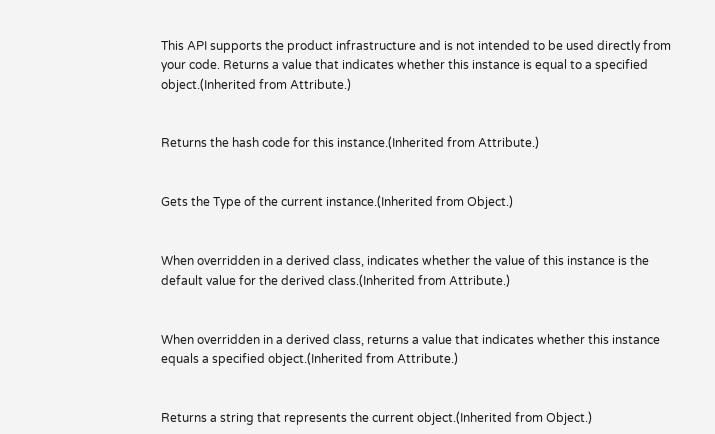This API supports the product infrastructure and is not intended to be used directly from your code. Returns a value that indicates whether this instance is equal to a specified object.(Inherited from Attribute.)


Returns the hash code for this instance.(Inherited from Attribute.)


Gets the Type of the current instance.(Inherited from Object.)


When overridden in a derived class, indicates whether the value of this instance is the default value for the derived class.(Inherited from Attribute.)


When overridden in a derived class, returns a value that indicates whether this instance equals a specified object.(Inherited from Attribute.)


Returns a string that represents the current object.(Inherited from Object.)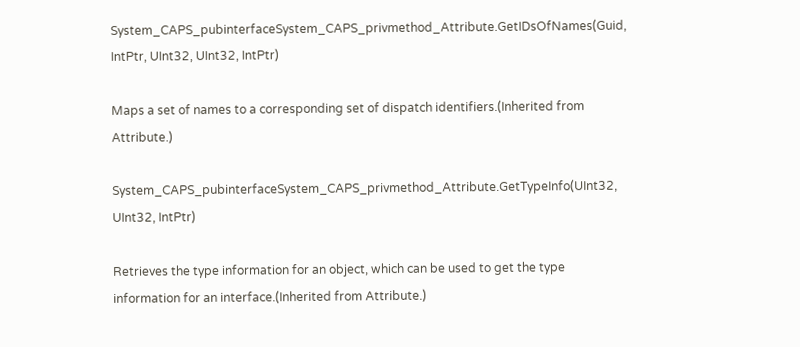System_CAPS_pubinterfaceSystem_CAPS_privmethod_Attribute.GetIDsOfNames(Guid, IntPtr, UInt32, UInt32, IntPtr)

Maps a set of names to a corresponding set of dispatch identifiers.(Inherited from Attribute.)

System_CAPS_pubinterfaceSystem_CAPS_privmethod_Attribute.GetTypeInfo(UInt32, UInt32, IntPtr)

Retrieves the type information for an object, which can be used to get the type information for an interface.(Inherited from Attribute.)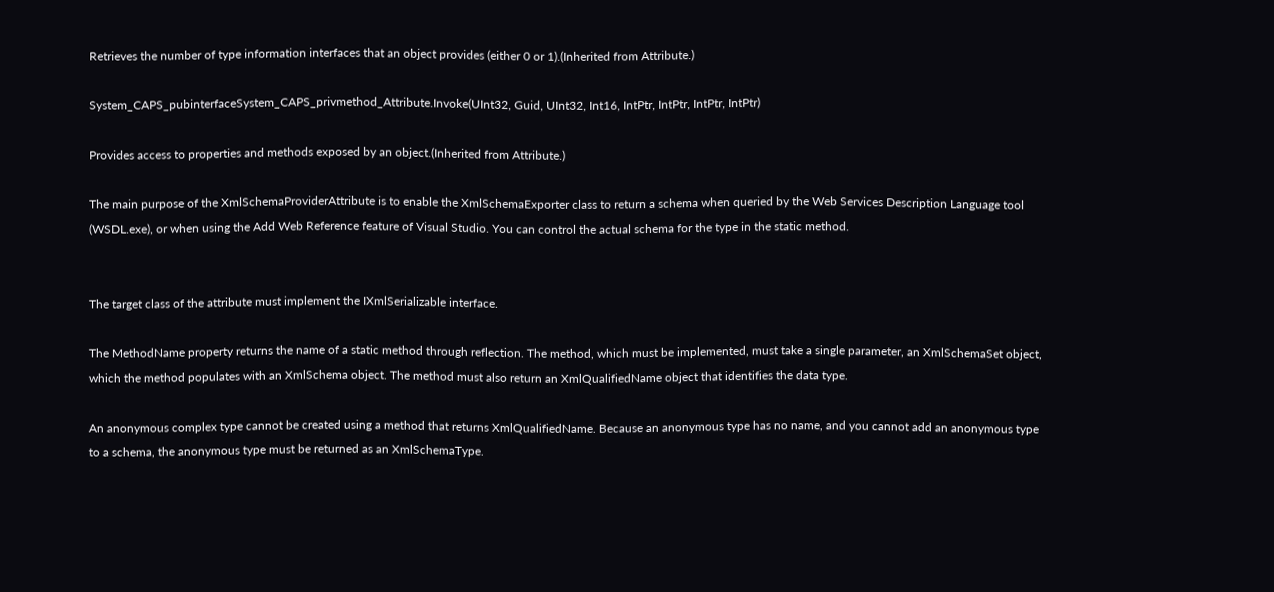Retrieves the number of type information interfaces that an object provides (either 0 or 1).(Inherited from Attribute.)

System_CAPS_pubinterfaceSystem_CAPS_privmethod_Attribute.Invoke(UInt32, Guid, UInt32, Int16, IntPtr, IntPtr, IntPtr, IntPtr)

Provides access to properties and methods exposed by an object.(Inherited from Attribute.)

The main purpose of the XmlSchemaProviderAttribute is to enable the XmlSchemaExporter class to return a schema when queried by the Web Services Description Language tool (WSDL.exe), or when using the Add Web Reference feature of Visual Studio. You can control the actual schema for the type in the static method.


The target class of the attribute must implement the IXmlSerializable interface.

The MethodName property returns the name of a static method through reflection. The method, which must be implemented, must take a single parameter, an XmlSchemaSet object, which the method populates with an XmlSchema object. The method must also return an XmlQualifiedName object that identifies the data type.

An anonymous complex type cannot be created using a method that returns XmlQualifiedName. Because an anonymous type has no name, and you cannot add an anonymous type to a schema, the anonymous type must be returned as an XmlSchemaType.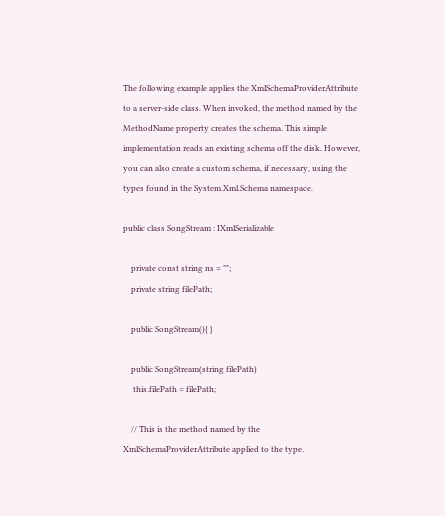The following example applies the XmlSchemaProviderAttribute to a server-side class. When invoked, the method named by the MethodName property creates the schema. This simple implementation reads an existing schema off the disk. However, you can also create a custom schema, if necessary, using the types found in the System.Xml.Schema namespace.

public class SongStream : IXmlSerializable

    private const string ns = "";
    private string filePath;

    public SongStream(){ }

    public SongStream(string filePath)
     this.filePath = filePath;

    // This is the method named by the XmlSchemaProviderAttribute applied to the type.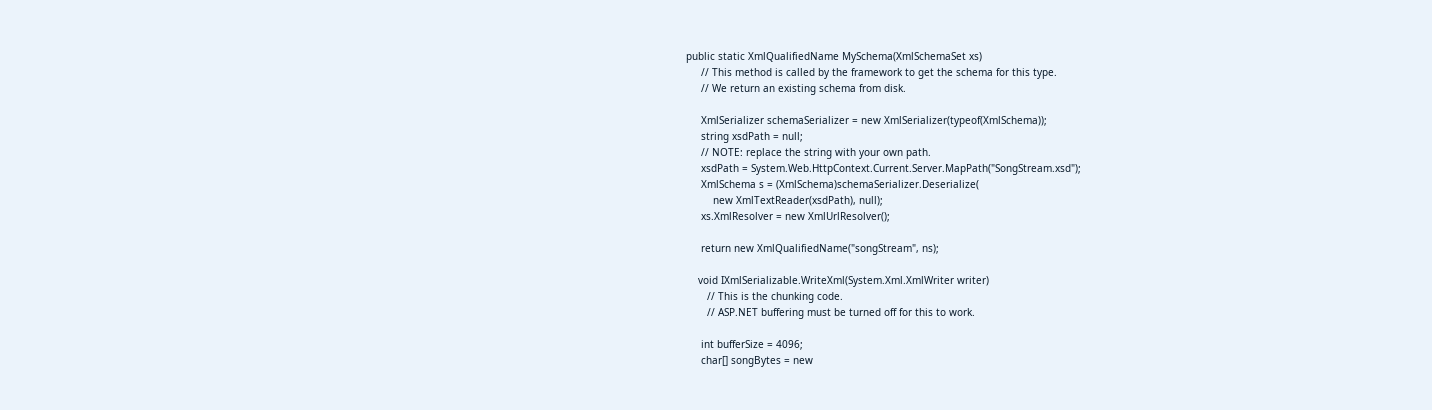public static XmlQualifiedName MySchema(XmlSchemaSet xs)
     // This method is called by the framework to get the schema for this type.
     // We return an existing schema from disk.

     XmlSerializer schemaSerializer = new XmlSerializer(typeof(XmlSchema));
     string xsdPath = null;
     // NOTE: replace the string with your own path.
     xsdPath = System.Web.HttpContext.Current.Server.MapPath("SongStream.xsd");
     XmlSchema s = (XmlSchema)schemaSerializer.Deserialize(
         new XmlTextReader(xsdPath), null);
     xs.XmlResolver = new XmlUrlResolver();

     return new XmlQualifiedName("songStream", ns);

    void IXmlSerializable.WriteXml(System.Xml.XmlWriter writer)
       // This is the chunking code.
       // ASP.NET buffering must be turned off for this to work.

     int bufferSize = 4096;
     char[] songBytes = new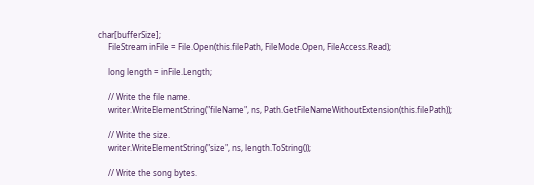char[bufferSize];
     FileStream inFile = File.Open(this.filePath, FileMode.Open, FileAccess.Read);

     long length = inFile.Length;

     // Write the file name.
     writer.WriteElementString("fileName", ns, Path.GetFileNameWithoutExtension(this.filePath));

     // Write the size.
     writer.WriteElementString("size", ns, length.ToString());

     // Write the song bytes.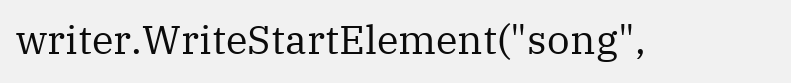writer.WriteStartElement("song",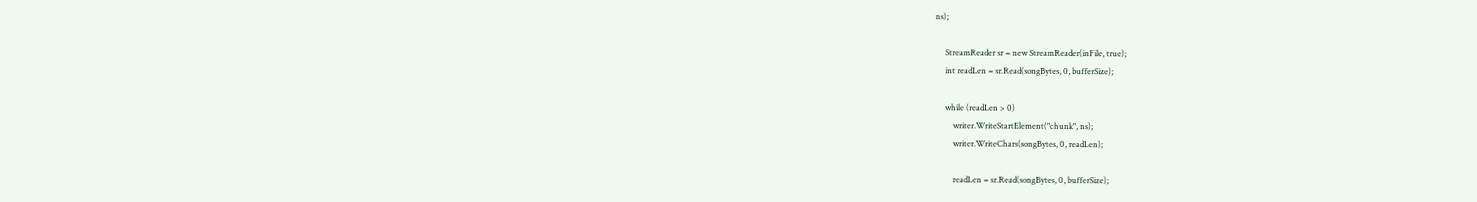ns);

     StreamReader sr = new StreamReader(inFile, true);
     int readLen = sr.Read(songBytes, 0, bufferSize);

     while (readLen > 0)
         writer.WriteStartElement("chunk", ns);
         writer.WriteChars(songBytes, 0, readLen);

         readLen = sr.Read(songBytes, 0, bufferSize);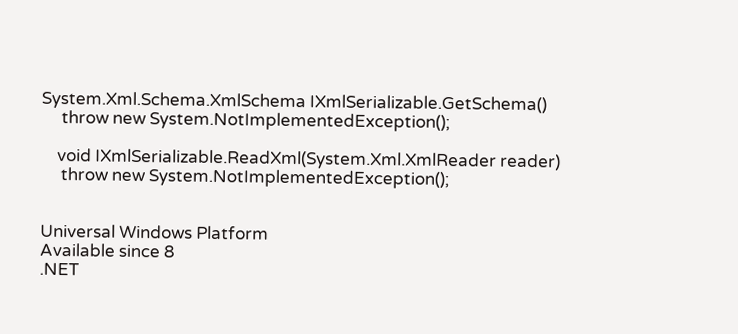System.Xml.Schema.XmlSchema IXmlSerializable.GetSchema()
     throw new System.NotImplementedException();

    void IXmlSerializable.ReadXml(System.Xml.XmlReader reader)
     throw new System.NotImplementedException();


Universal Windows Platform
Available since 8
.NET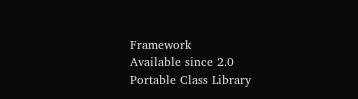Framework
Available since 2.0
Portable Class Library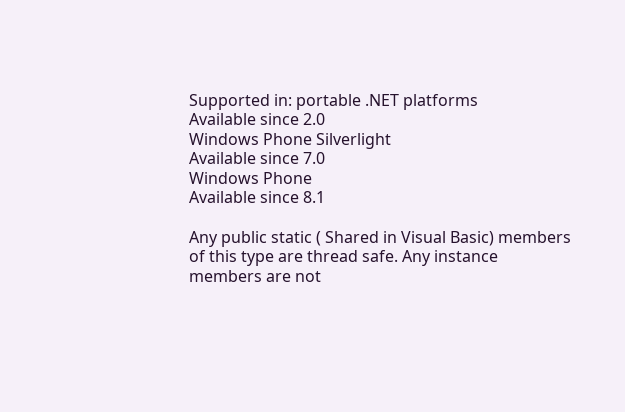Supported in: portable .NET platforms
Available since 2.0
Windows Phone Silverlight
Available since 7.0
Windows Phone
Available since 8.1

Any public static ( Shared in Visual Basic) members of this type are thread safe. Any instance members are not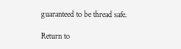guaranteed to be thread safe.

Return to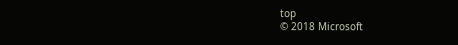top
© 2018 Microsoft